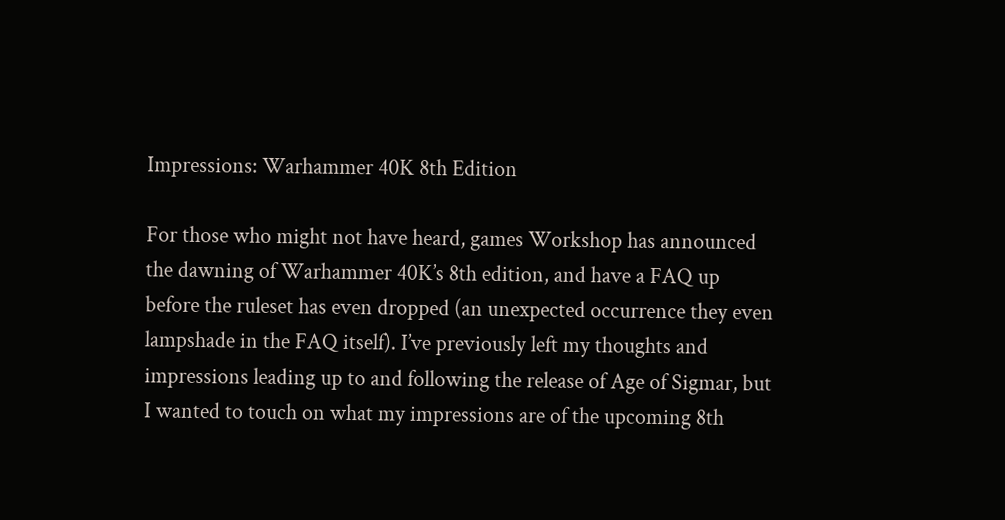Impressions: Warhammer 40K 8th Edition

For those who might not have heard, games Workshop has announced the dawning of Warhammer 40K’s 8th edition, and have a FAQ up before the ruleset has even dropped (an unexpected occurrence they even lampshade in the FAQ itself). I’ve previously left my thoughts and impressions leading up to and following the release of Age of Sigmar, but I wanted to touch on what my impressions are of the upcoming 8th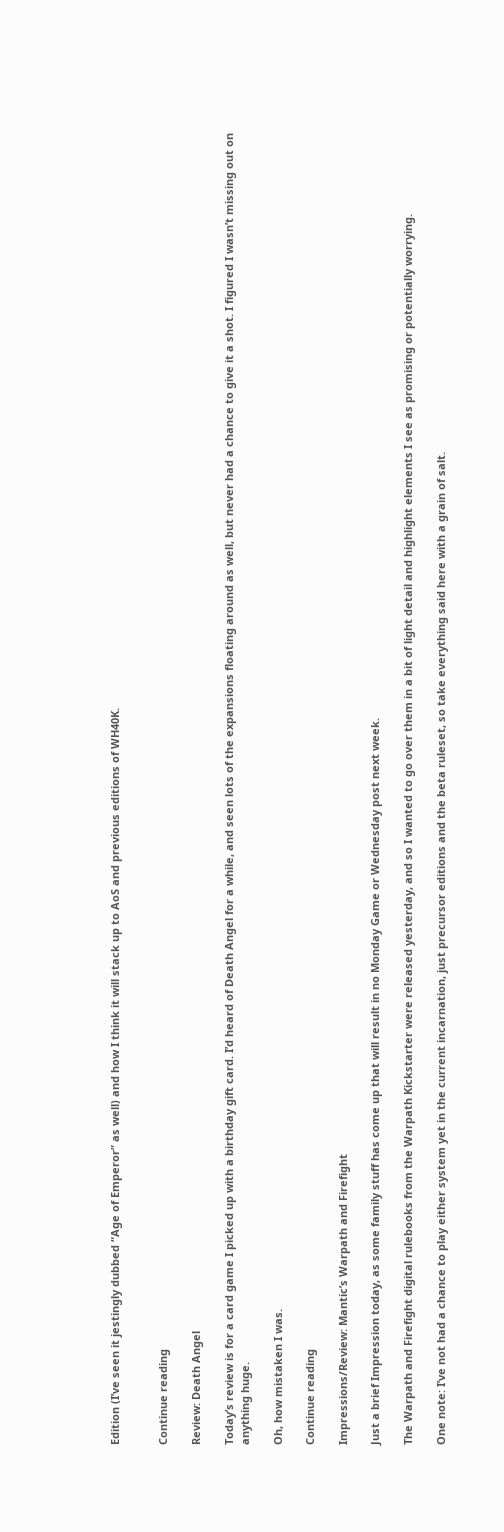Edition (I’ve seen it jestingly dubbed “Age of Emperor” as well) and how I think it will stack up to AoS and previous editions of WH40K.


Continue reading

Review: Death Angel

Today’s review is for a card game I picked up with a birthday gift card. I’d heard of Death Angel for a while, and seen lots of the expansions floating around as well, but never had a chance to give it a shot. I figured I wasn’t missing out on anything huge.

Oh, how mistaken I was.

Continue reading

Impressions/Review: Mantic’s Warpath and Firefight

Just a brief Impression today, as some family stuff has come up that will result in no Monday Game or Wednesday post next week.

The Warpath and Firefight digital rulebooks from the Warpath Kickstarter were released yesterday, and so I wanted to go over them in a bit of light detail and highlight elements I see as promising or potentially worrying.

One note: I’ve not had a chance to play either system yet in the current incarnation, just precursor editions and the beta ruleset, so take everything said here with a grain of salt.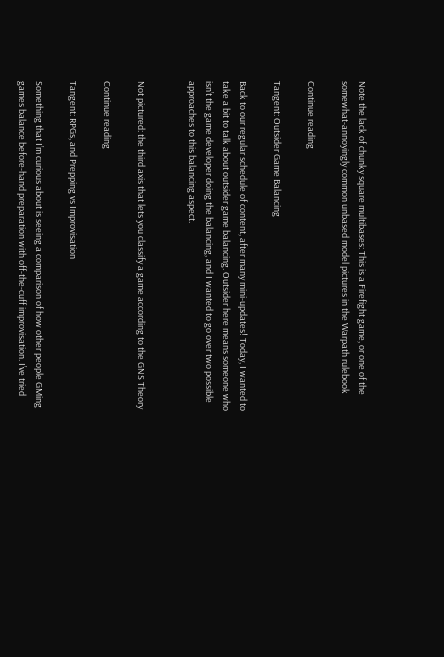Note the lack of chunky square multibases: This is a Firefight game, or one of the somewhat-annoyingly common unbased model pictures in the Warpath rulebook

Continue reading

Tangent: Outsider Game Balancing

Back to our regular schedule of content, after many mini-updates! Today, I wanted to take a bit to talk about outsider game balancing. Outsider here means someone who isn’t the game developer doing the balancing, and I wanted to go over two possible approaches to this balancing aspect.


Not pictured: the third axis that lets you classify a game according to the GNS Theory

Continue reading

Tangent: RPGs, and Prepping vs Improvisation

Something that I’m curious about is seeing a comparison of how other people GMing games balance before-hand preparation with off-the-cuff improvisation. I’ve tried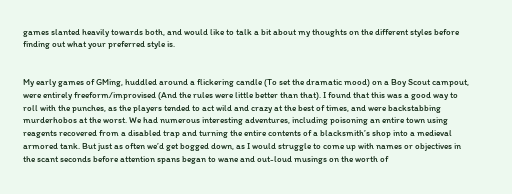games slanted heavily towards both, and would like to talk a bit about my thoughts on the different styles before finding out what your preferred style is.


My early games of GMing, huddled around a flickering candle (To set the dramatic mood) on a Boy Scout campout, were entirely freeform/improvised (And the rules were little better than that). I found that this was a good way to roll with the punches, as the players tended to act wild and crazy at the best of times, and were backstabbing murderhobos at the worst. We had numerous interesting adventures, including poisoning an entire town using reagents recovered from a disabled trap and turning the entire contents of a blacksmith’s shop into a medieval armored tank. But just as often we’d get bogged down, as I would struggle to come up with names or objectives in the scant seconds before attention spans began to wane and out-loud musings on the worth of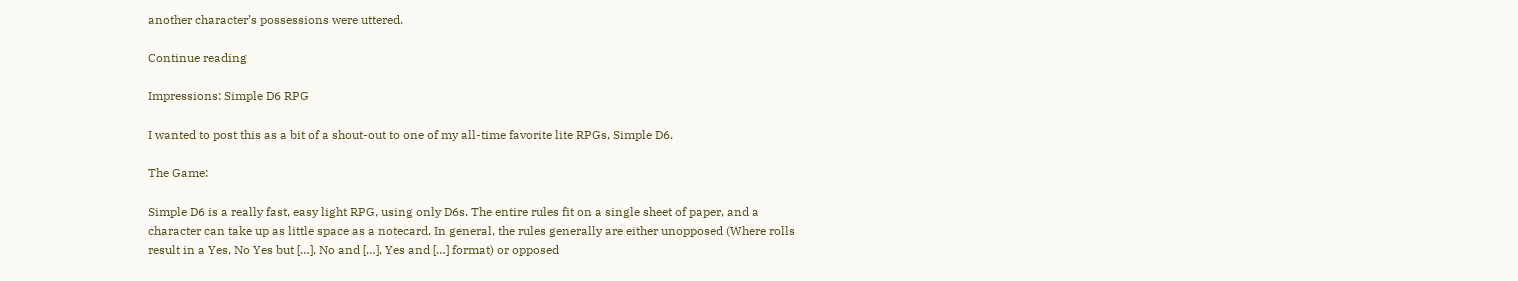another character’s possessions were uttered.

Continue reading

Impressions: Simple D6 RPG

I wanted to post this as a bit of a shout-out to one of my all-time favorite lite RPGs, Simple D6.

The Game:

Simple D6 is a really fast, easy light RPG, using only D6s. The entire rules fit on a single sheet of paper, and a character can take up as little space as a notecard. In general, the rules generally are either unopposed (Where rolls result in a Yes, No Yes but […], No and […], Yes and […] format) or opposed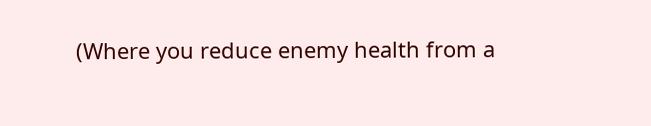(Where you reduce enemy health from a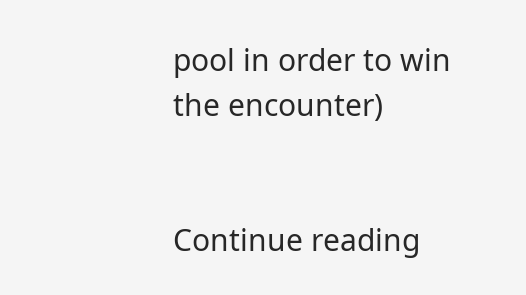pool in order to win the encounter)


Continue reading